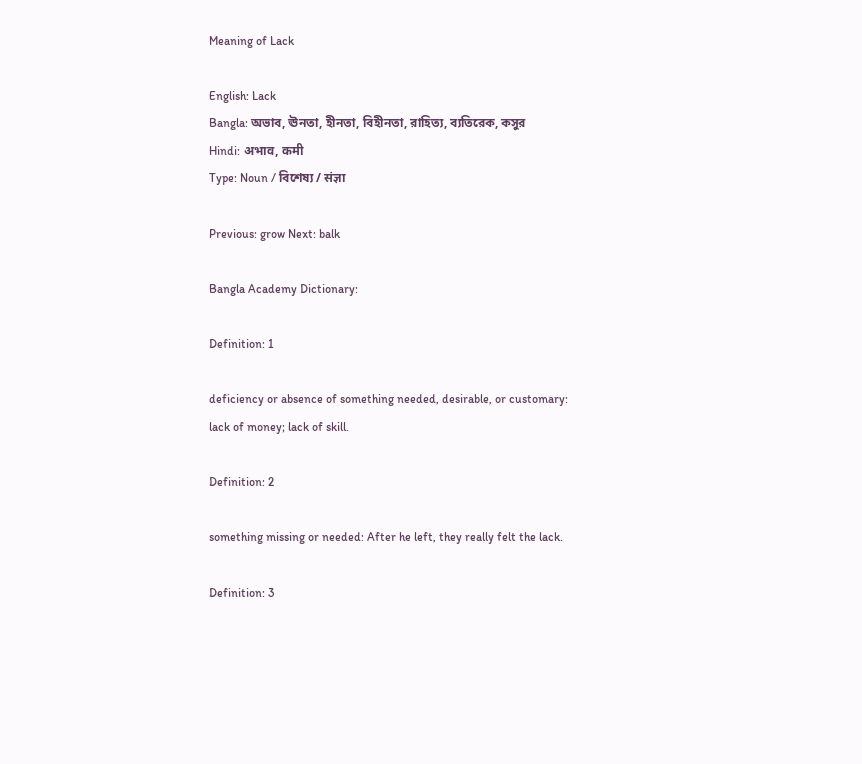Meaning of Lack

English: Lack
Bangla: অভাব, ঊনতা, হীনতা, বিহীনতা, রাহিত্য, ব্যতিরেক, কসুর
Hindi: अभाव, कमी
Type: Noun / বিশেষ্য / संज्ञा

Previous: grow Next: balk

Bangla Academy Dictionary:

Definition: 1

deficiency or absence of something needed, desirable, or customary: lack of money; lack of skill.

Definition: 2

something missing or needed: After he left, they really felt the lack.

Definition: 3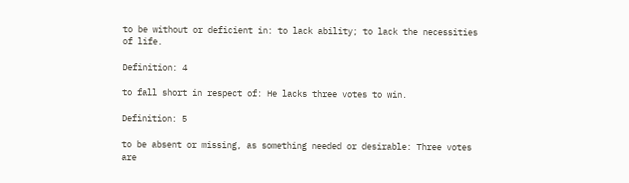to be without or deficient in: to lack ability; to lack the necessities of life.

Definition: 4

to fall short in respect of: He lacks three votes to win.

Definition: 5

to be absent or missing, as something needed or desirable: Three votes are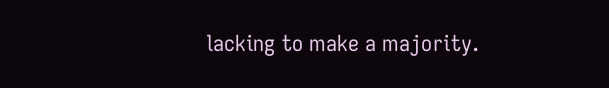lacking to make a majority.